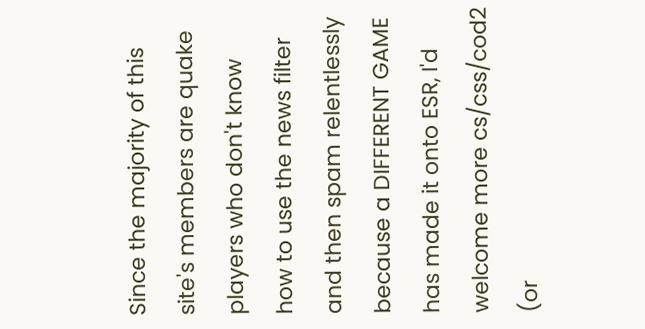Since the majority of this site's members are quake players who don't know how to use the news filter and then spam relentlessly because a DIFFERENT GAME has made it onto ESR, I'd welcome more cs/css/cod2 (or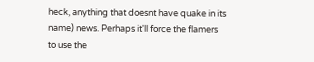heck, anything that doesnt have quake in its name) news. Perhaps it'll force the flamers to use the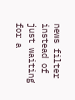news filter instead of just waiting for a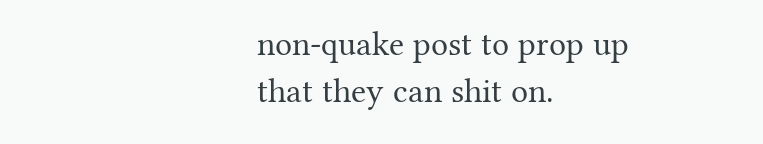non-quake post to prop up that they can shit on.